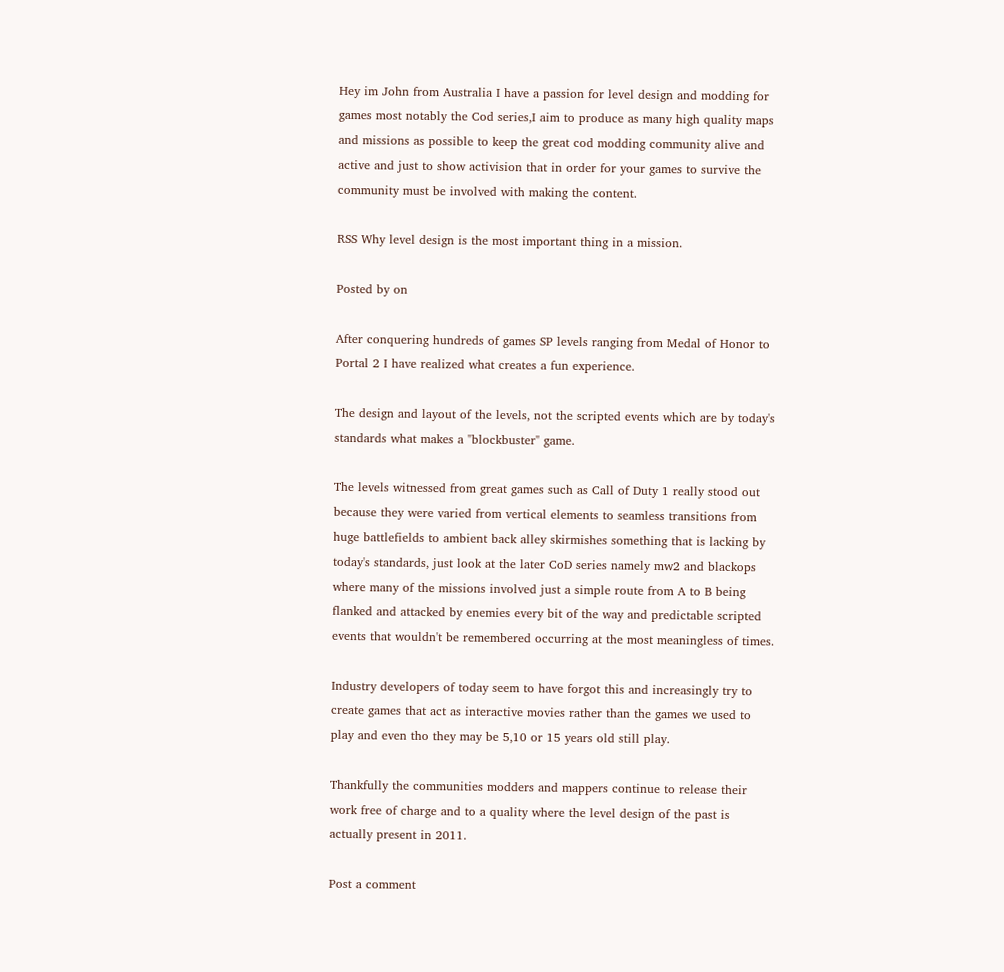Hey im John from Australia I have a passion for level design and modding for games most notably the Cod series,I aim to produce as many high quality maps and missions as possible to keep the great cod modding community alive and active and just to show activision that in order for your games to survive the community must be involved with making the content.

RSS Why level design is the most important thing in a mission.

Posted by on

After conquering hundreds of games SP levels ranging from Medal of Honor to Portal 2 I have realized what creates a fun experience.

The design and layout of the levels, not the scripted events which are by today's standards what makes a "blockbuster" game.

The levels witnessed from great games such as Call of Duty 1 really stood out because they were varied from vertical elements to seamless transitions from huge battlefields to ambient back alley skirmishes something that is lacking by today's standards, just look at the later CoD series namely mw2 and blackops where many of the missions involved just a simple route from A to B being flanked and attacked by enemies every bit of the way and predictable scripted events that wouldn't be remembered occurring at the most meaningless of times.

Industry developers of today seem to have forgot this and increasingly try to create games that act as interactive movies rather than the games we used to play and even tho they may be 5,10 or 15 years old still play.

Thankfully the communities modders and mappers continue to release their work free of charge and to a quality where the level design of the past is actually present in 2011.

Post a comment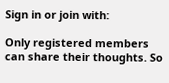Sign in or join with:

Only registered members can share their thoughts. So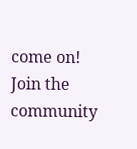come on! Join the community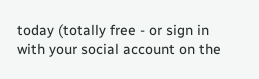today (totally free - or sign in with your social account on the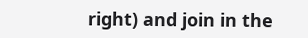right) and join in the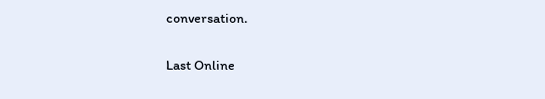conversation.

Last Online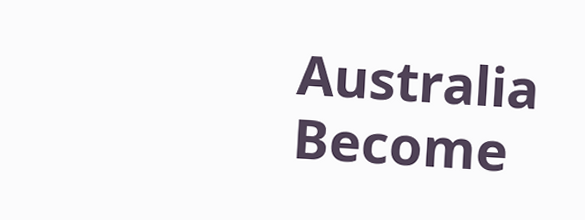Australia
Become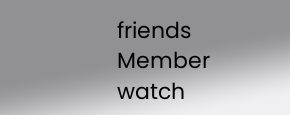friends
Member watch